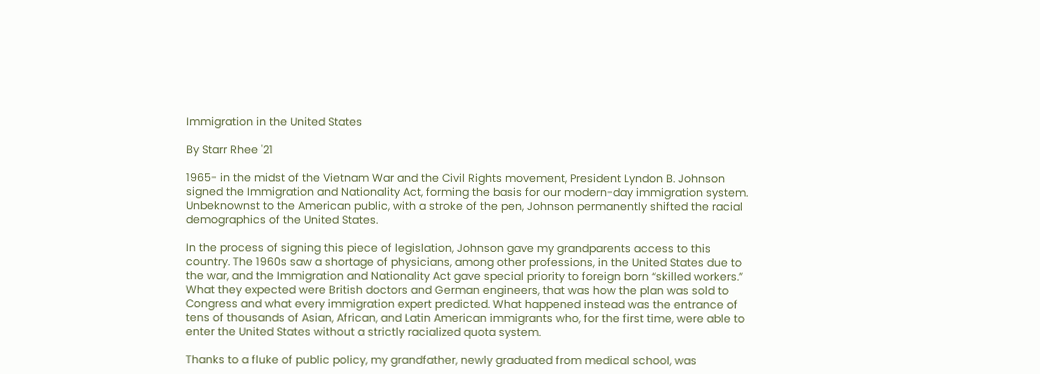Immigration in the United States

By Starr Rhee '21

1965- in the midst of the Vietnam War and the Civil Rights movement, President Lyndon B. Johnson signed the Immigration and Nationality Act, forming the basis for our modern-day immigration system. Unbeknownst to the American public, with a stroke of the pen, Johnson permanently shifted the racial demographics of the United States.

In the process of signing this piece of legislation, Johnson gave my grandparents access to this country. The 1960s saw a shortage of physicians, among other professions, in the United States due to the war, and the Immigration and Nationality Act gave special priority to foreign born “skilled workers.” What they expected were British doctors and German engineers, that was how the plan was sold to Congress and what every immigration expert predicted. What happened instead was the entrance of tens of thousands of Asian, African, and Latin American immigrants who, for the first time, were able to enter the United States without a strictly racialized quota system.

Thanks to a fluke of public policy, my grandfather, newly graduated from medical school, was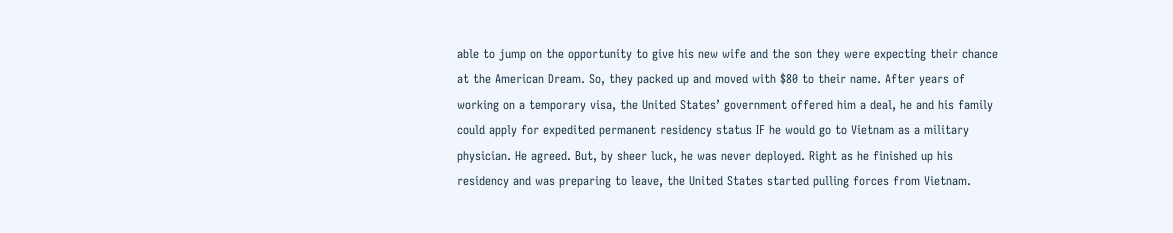able to jump on the opportunity to give his new wife and the son they were expecting their chance at the American Dream. So, they packed up and moved with $80 to their name. After years of working on a temporary visa, the United States’ government offered him a deal, he and his family could apply for expedited permanent residency status IF he would go to Vietnam as a military physician. He agreed. But, by sheer luck, he was never deployed. Right as he finished up his residency and was preparing to leave, the United States started pulling forces from Vietnam.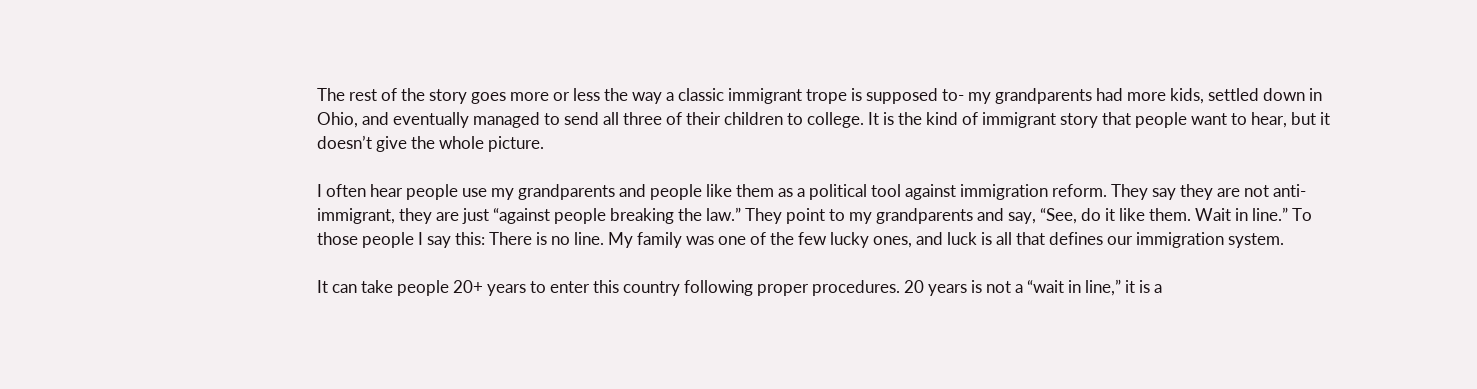The rest of the story goes more or less the way a classic immigrant trope is supposed to- my grandparents had more kids, settled down in Ohio, and eventually managed to send all three of their children to college. It is the kind of immigrant story that people want to hear, but it doesn’t give the whole picture.

I often hear people use my grandparents and people like them as a political tool against immigration reform. They say they are not anti-immigrant, they are just “against people breaking the law.” They point to my grandparents and say, “See, do it like them. Wait in line.” To those people I say this: There is no line. My family was one of the few lucky ones, and luck is all that defines our immigration system.

It can take people 20+ years to enter this country following proper procedures. 20 years is not a “wait in line,” it is a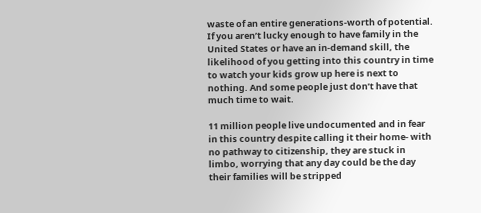waste of an entire generations-worth of potential. If you aren’t lucky enough to have family in the United States or have an in-demand skill, the likelihood of you getting into this country in time to watch your kids grow up here is next to nothing. And some people just don’t have that much time to wait.

11 million people live undocumented and in fear in this country despite calling it their home- with no pathway to citizenship, they are stuck in limbo, worrying that any day could be the day their families will be stripped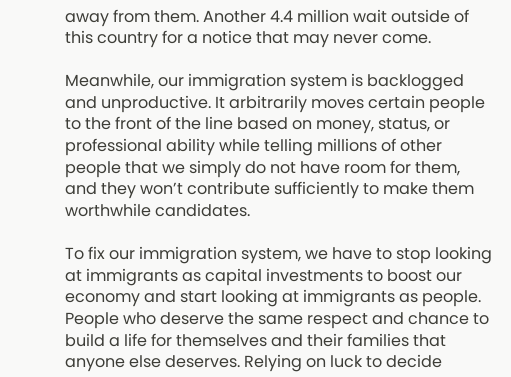away from them. Another 4.4 million wait outside of this country for a notice that may never come.

Meanwhile, our immigration system is backlogged and unproductive. It arbitrarily moves certain people to the front of the line based on money, status, or professional ability while telling millions of other people that we simply do not have room for them, and they won’t contribute sufficiently to make them worthwhile candidates.

To fix our immigration system, we have to stop looking at immigrants as capital investments to boost our economy and start looking at immigrants as people. People who deserve the same respect and chance to build a life for themselves and their families that anyone else deserves. Relying on luck to decide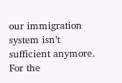our immigration system isn’t sufficient anymore. For the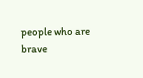people who are brave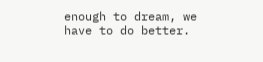enough to dream, we have to do better.